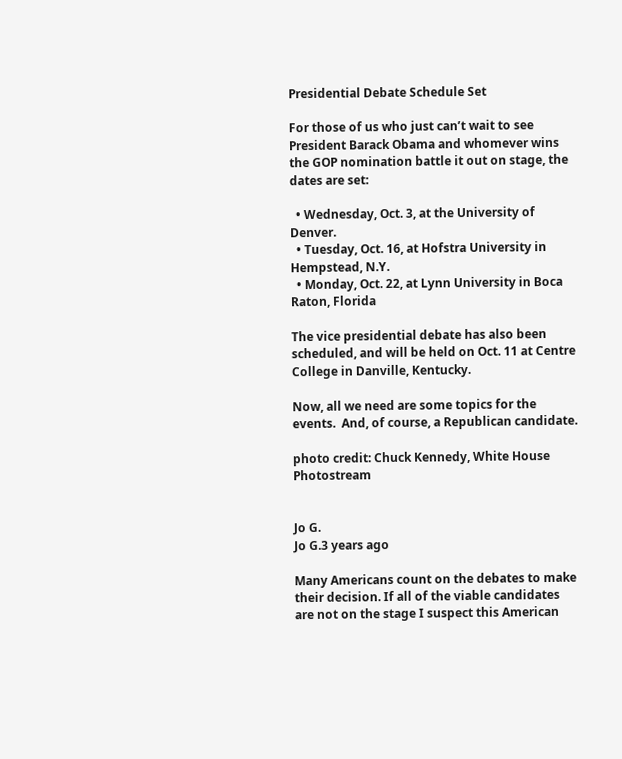Presidential Debate Schedule Set

For those of us who just can’t wait to see President Barack Obama and whomever wins the GOP nomination battle it out on stage, the dates are set:

  • Wednesday, Oct. 3, at the University of Denver.
  • Tuesday, Oct. 16, at Hofstra University in Hempstead, N.Y.
  • Monday, Oct. 22, at Lynn University in Boca Raton, Florida

The vice presidential debate has also been scheduled, and will be held on Oct. 11 at Centre College in Danville, Kentucky.

Now, all we need are some topics for the events.  And, of course, a Republican candidate.

photo credit: Chuck Kennedy, White House Photostream


Jo G.
Jo G.3 years ago

Many Americans count on the debates to make their decision. If all of the viable candidates are not on the stage I suspect this American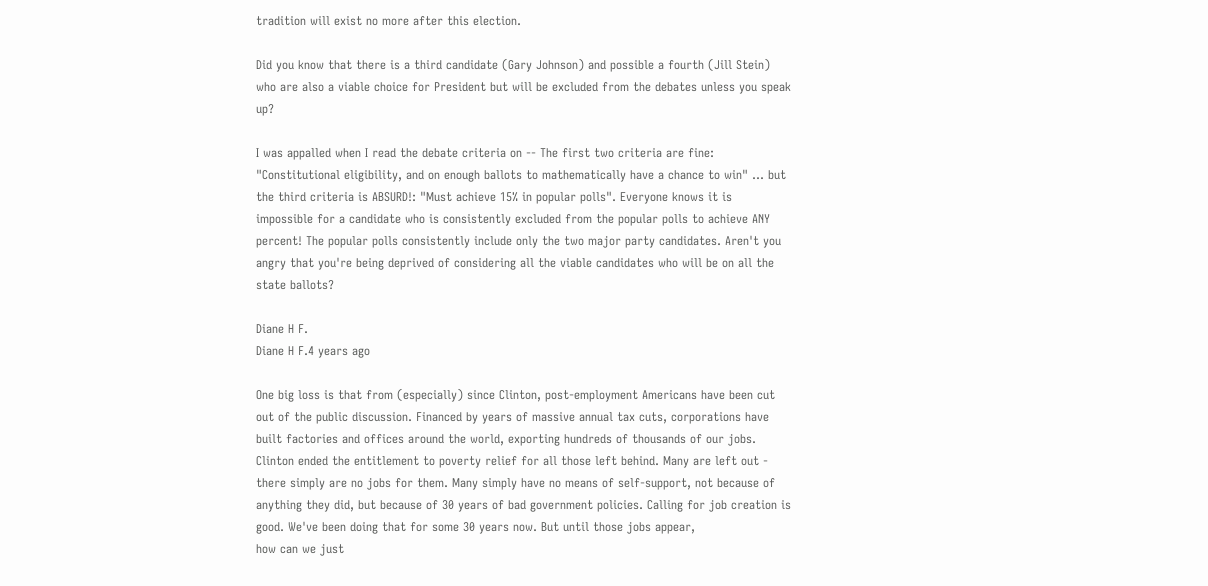tradition will exist no more after this election.

Did you know that there is a third candidate (Gary Johnson) and possible a fourth (Jill Stein) who are also a viable choice for President but will be excluded from the debates unless you speak up?

I was appalled when I read the debate criteria on -- The first two criteria are fine: "Constitutional eligibility, and on enough ballots to mathematically have a chance to win" ... but the third criteria is ABSURD!: "Must achieve 15% in popular polls". Everyone knows it is impossible for a candidate who is consistently excluded from the popular polls to achieve ANY percent! The popular polls consistently include only the two major party candidates. Aren't you angry that you're being deprived of considering all the viable candidates who will be on all the state ballots?

Diane H F.
Diane H F.4 years ago

One big loss is that from (especially) since Clinton, post-employment Americans have been cut out of the public discussion. Financed by years of massive annual tax cuts, corporations have built factories and offices around the world, exporting hundreds of thousands of our jobs. Clinton ended the entitlement to poverty relief for all those left behind. Many are left out - there simply are no jobs for them. Many simply have no means of self-support, not because of anything they did, but because of 30 years of bad government policies. Calling for job creation is good. We've been doing that for some 30 years now. But until those jobs appear,
how can we just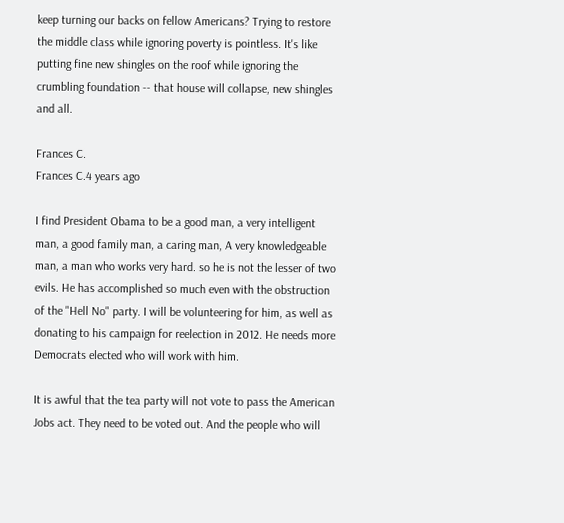keep turning our backs on fellow Americans? Trying to restore the middle class while ignoring poverty is pointless. It's like putting fine new shingles on the roof while ignoring the crumbling foundation -- that house will collapse, new shingles and all.

Frances C.
Frances C.4 years ago

I find President Obama to be a good man, a very intelligent man, a good family man, a caring man, A very knowledgeable man, a man who works very hard. so he is not the lesser of two evils. He has accomplished so much even with the obstruction of the "Hell No" party. I will be volunteering for him, as well as donating to his campaign for reelection in 2012. He needs more Democrats elected who will work with him.

It is awful that the tea party will not vote to pass the American Jobs act. They need to be voted out. And the people who will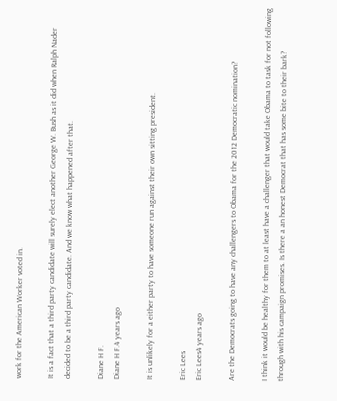work for the American Worker voted in.

It is a fact that a third party candidate will surely elect another George W. Bush as it did when Ralph Nader decided to be a third party candidate. And we know what happened after that.

Diane H F.
Diane H F.4 years ago

It is unlikely for a either party to have someone run against their own sitting president.

Eric Lees
Eric Lees4 years ago

Are the Democrats going to have any challengers to Obama for the 2012 Democratic nomination?

I think it would be healthy for them to at least have a challenger that would take Obama to task for not following through with his campaign promises. Is there a an honest Democrat that has some bite to their bark?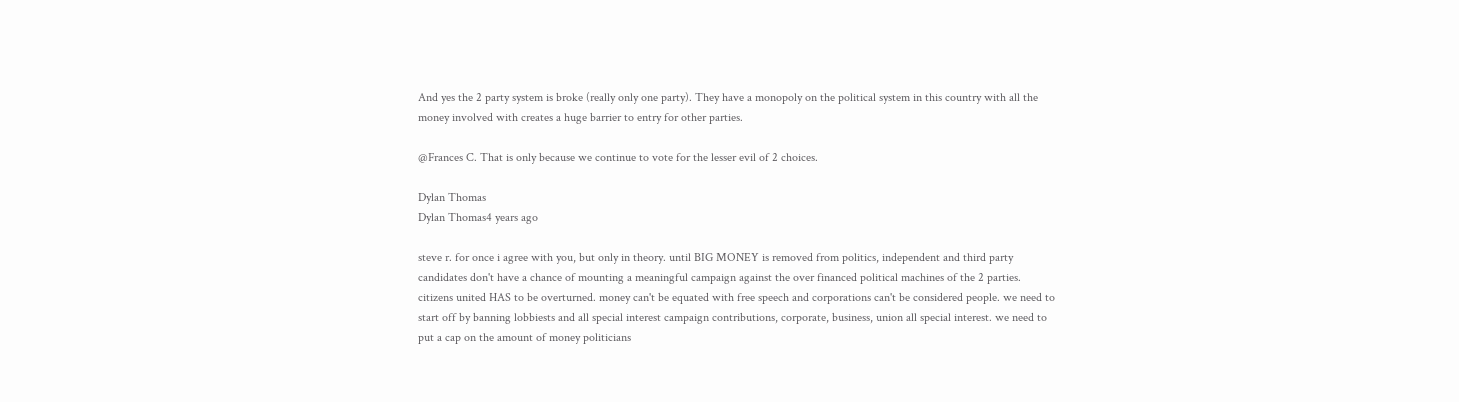And yes the 2 party system is broke (really only one party). They have a monopoly on the political system in this country with all the money involved with creates a huge barrier to entry for other parties.

@Frances C. That is only because we continue to vote for the lesser evil of 2 choices.

Dylan Thomas
Dylan Thomas4 years ago

steve r. for once i agree with you, but only in theory. until BIG MONEY is removed from politics, independent and third party candidates don't have a chance of mounting a meaningful campaign against the over financed political machines of the 2 parties. citizens united HAS to be overturned. money can't be equated with free speech and corporations can't be considered people. we need to start off by banning lobbiests and all special interest campaign contributions, corporate, business, union all special interest. we need to put a cap on the amount of money politicians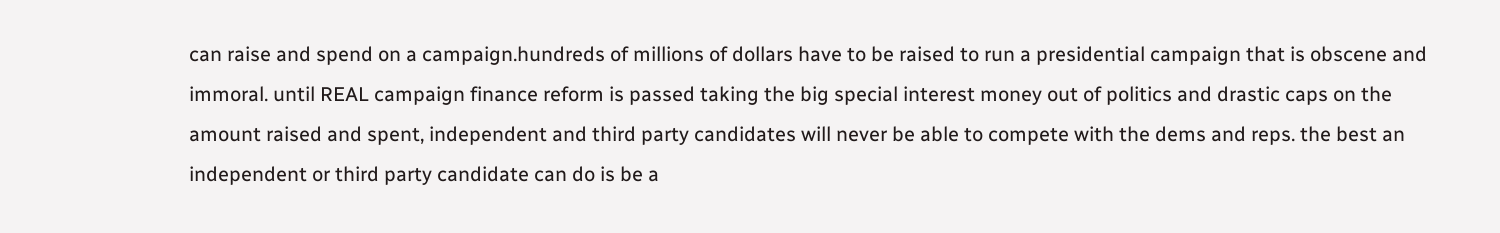can raise and spend on a campaign.hundreds of millions of dollars have to be raised to run a presidential campaign that is obscene and immoral. until REAL campaign finance reform is passed taking the big special interest money out of politics and drastic caps on the amount raised and spent, independent and third party candidates will never be able to compete with the dems and reps. the best an independent or third party candidate can do is be a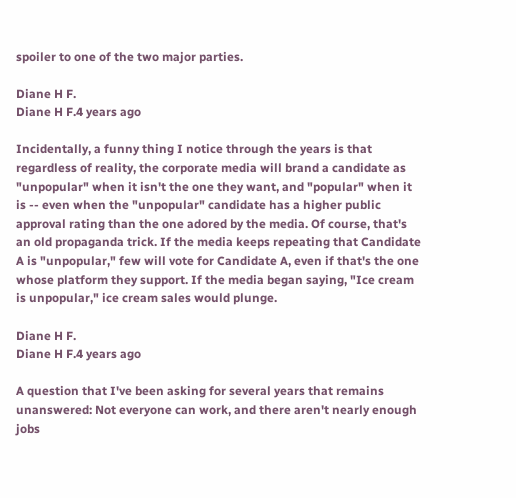spoiler to one of the two major parties.

Diane H F.
Diane H F.4 years ago

Incidentally, a funny thing I notice through the years is that regardless of reality, the corporate media will brand a candidate as "unpopular" when it isn't the one they want, and "popular" when it is -- even when the "unpopular" candidate has a higher public approval rating than the one adored by the media. Of course, that's an old propaganda trick. If the media keeps repeating that Candidate A is "unpopular," few will vote for Candidate A, even if that's the one whose platform they support. If the media began saying, "Ice cream is unpopular," ice cream sales would plunge.

Diane H F.
Diane H F.4 years ago

A question that I've been asking for several years that remains unanswered: Not everyone can work, and there aren't nearly enough jobs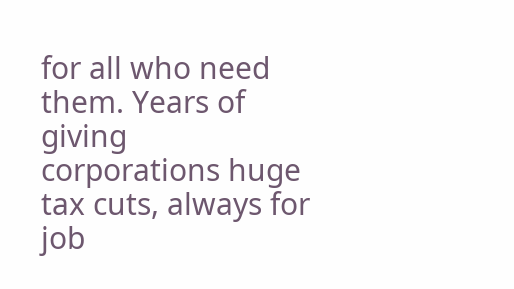for all who need them. Years of giving corporations huge tax cuts, always for job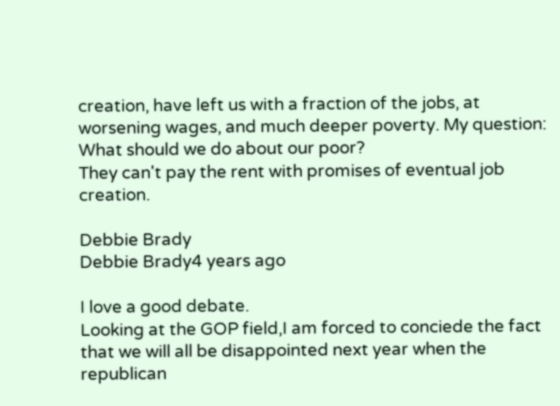creation, have left us with a fraction of the jobs, at worsening wages, and much deeper poverty. My question: What should we do about our poor?
They can't pay the rent with promises of eventual job creation.

Debbie Brady
Debbie Brady4 years ago

I love a good debate.
Looking at the GOP field,I am forced to conciede the fact that we will all be disappointed next year when the republican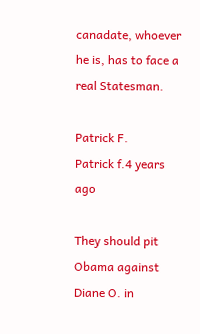canadate, whoever he is, has to face a real Statesman.

Patrick F.
Patrick f.4 years ago

They should pit Obama against Diane O. in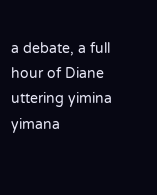a debate, a full hour of Diane uttering yimina yimana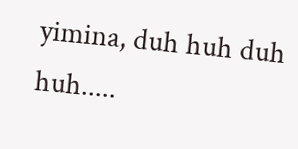yimina, duh huh duh huh.....